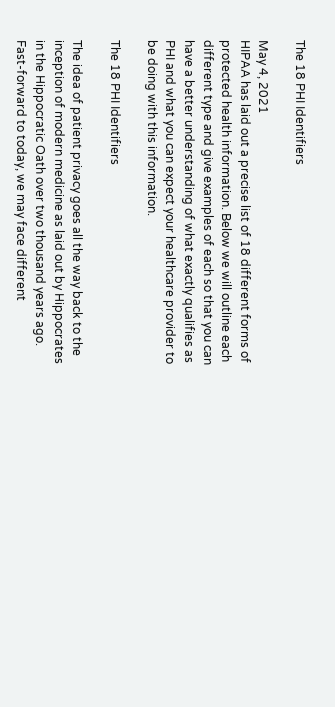The 18 PHI Identifiers

May 4, 2021
HIPAA has laid out a precise list of 18 different forms of protected health information. Below we will outline each different type and give examples of each so that you can have a better understanding of what exactly qualifies as PHI and what you can expect your healthcare provider to be doing with this information.

The 18 PHI Identifiers

The idea of patient privacy goes all the way back to the inception of modern medicine as laid out by Hippocrates in the Hippocratic Oath over two thousand years ago. Fast-forward to today, we may face different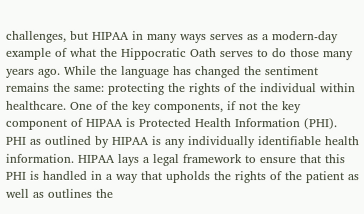challenges, but HIPAA in many ways serves as a modern-day example of what the Hippocratic Oath serves to do those many years ago. While the language has changed the sentiment remains the same: protecting the rights of the individual within healthcare. One of the key components, if not the key component of HIPAA is Protected Health Information (PHI). PHI as outlined by HIPAA is any individually identifiable health information. HIPAA lays a legal framework to ensure that this PHI is handled in a way that upholds the rights of the patient as well as outlines the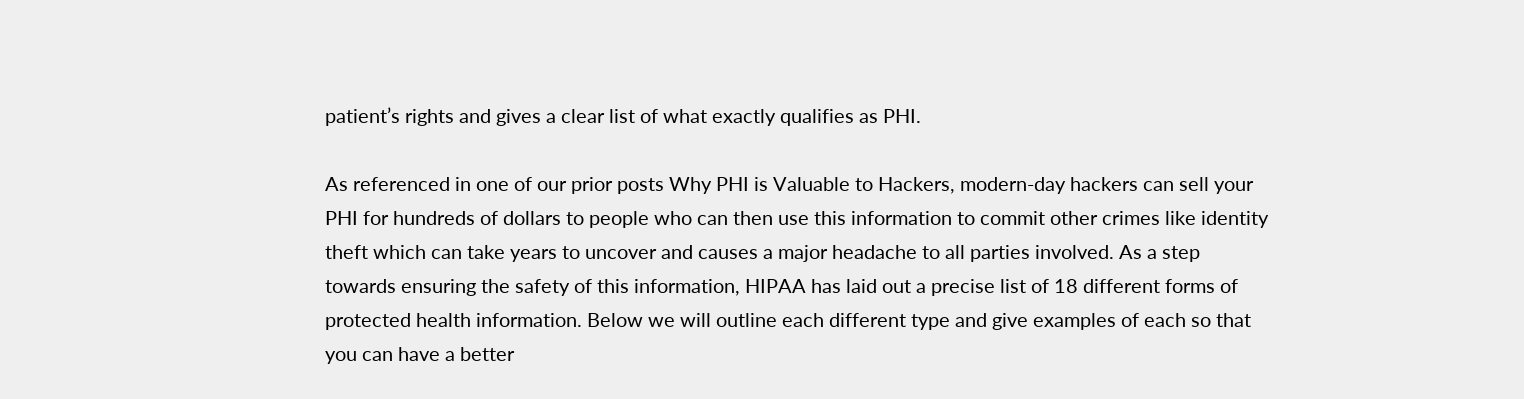patient’s rights and gives a clear list of what exactly qualifies as PHI.

As referenced in one of our prior posts Why PHI is Valuable to Hackers, modern-day hackers can sell your PHI for hundreds of dollars to people who can then use this information to commit other crimes like identity theft which can take years to uncover and causes a major headache to all parties involved. As a step towards ensuring the safety of this information, HIPAA has laid out a precise list of 18 different forms of protected health information. Below we will outline each different type and give examples of each so that you can have a better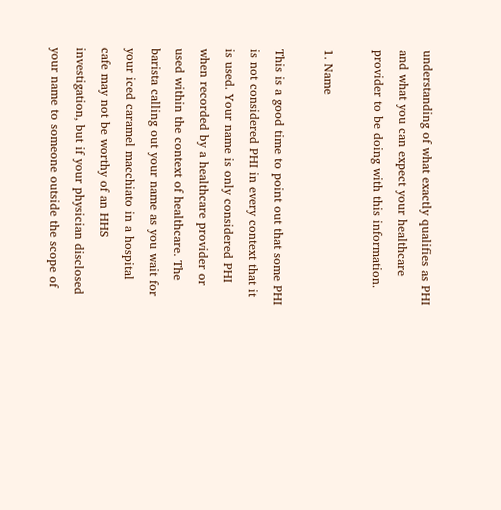understanding of what exactly qualifies as PHI and what you can expect your healthcare provider to be doing with this information.

1. Name

This is a good time to point out that some PHI is not considered PHI in every context that it is used. Your name is only considered PHI when recorded by a healthcare provider or used within the context of healthcare. The barista calling out your name as you wait for your iced caramel macchiato in a hospital cafe may not be worthy of an HHS investigation, but if your physician disclosed your name to someone outside the scope of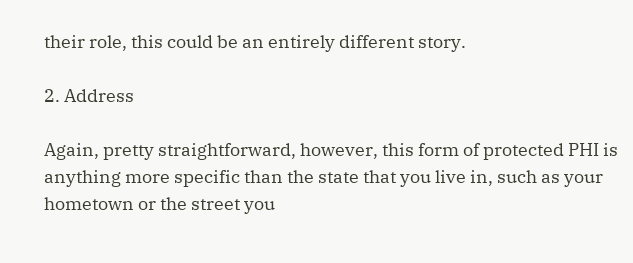their role, this could be an entirely different story.

2. Address

Again, pretty straightforward, however, this form of protected PHI is anything more specific than the state that you live in, such as your hometown or the street you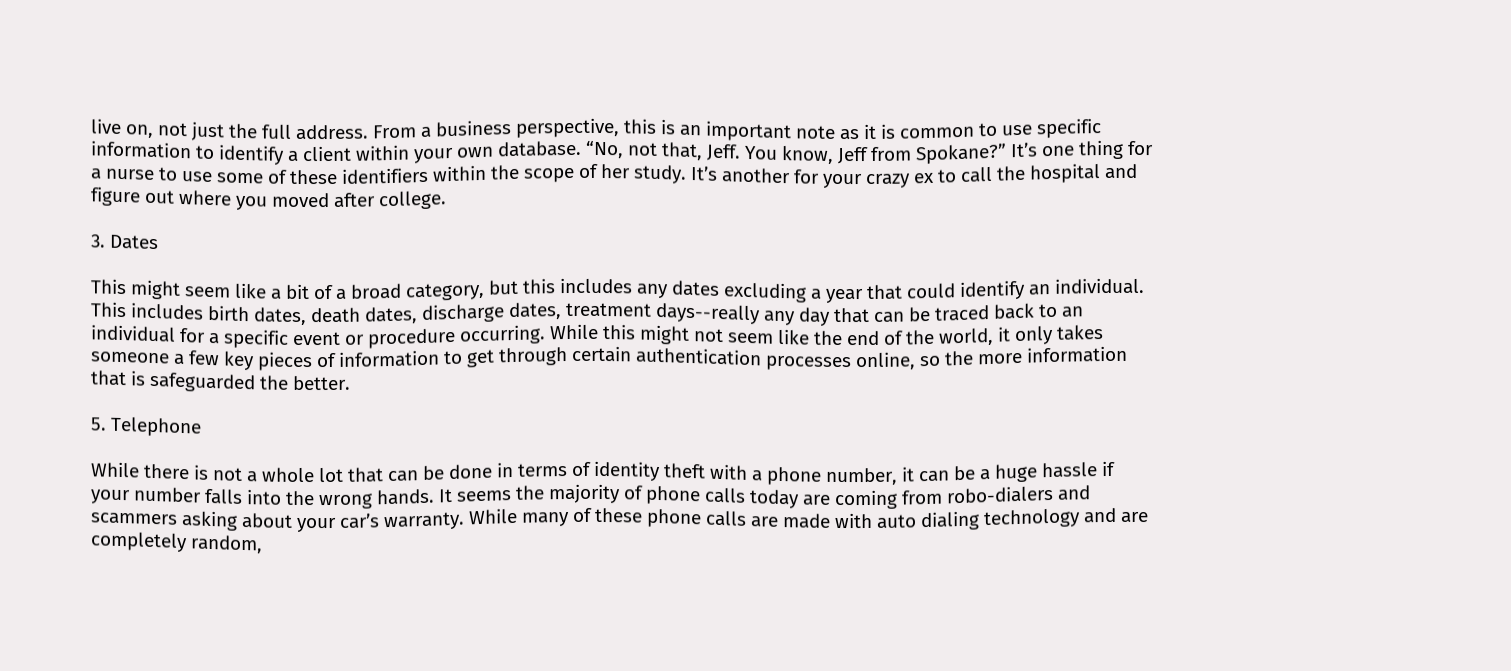live on, not just the full address. From a business perspective, this is an important note as it is common to use specific information to identify a client within your own database. “No, not that, Jeff. You know, Jeff from Spokane?” It’s one thing for a nurse to use some of these identifiers within the scope of her study. It’s another for your crazy ex to call the hospital and figure out where you moved after college.

3. Dates

This might seem like a bit of a broad category, but this includes any dates excluding a year that could identify an individual. This includes birth dates, death dates, discharge dates, treatment days--really any day that can be traced back to an individual for a specific event or procedure occurring. While this might not seem like the end of the world, it only takes someone a few key pieces of information to get through certain authentication processes online, so the more information that is safeguarded the better.

5. Telephone

While there is not a whole lot that can be done in terms of identity theft with a phone number, it can be a huge hassle if your number falls into the wrong hands. It seems the majority of phone calls today are coming from robo-dialers and scammers asking about your car’s warranty. While many of these phone calls are made with auto dialing technology and are completely random,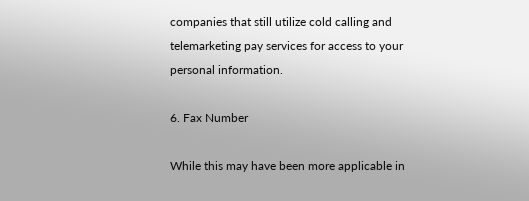companies that still utilize cold calling and telemarketing pay services for access to your personal information.

6. Fax Number

While this may have been more applicable in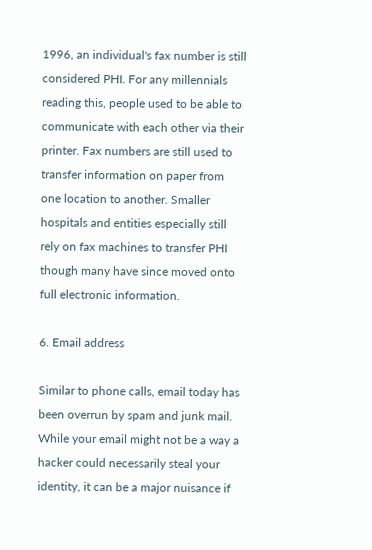1996, an individual's fax number is still considered PHI. For any millennials reading this, people used to be able to communicate with each other via their printer. Fax numbers are still used to transfer information on paper from one location to another. Smaller hospitals and entities especially still rely on fax machines to transfer PHI though many have since moved onto full electronic information.

6. Email address

Similar to phone calls, email today has been overrun by spam and junk mail. While your email might not be a way a hacker could necessarily steal your identity, it can be a major nuisance if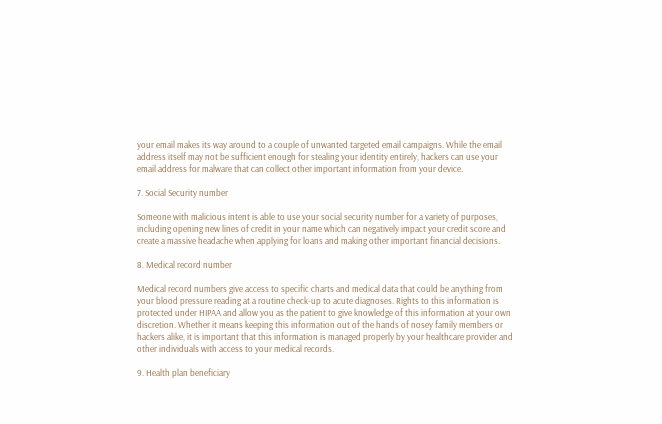your email makes its way around to a couple of unwanted targeted email campaigns. While the email address itself may not be sufficient enough for stealing your identity entirely, hackers can use your email address for malware that can collect other important information from your device.

7. Social Security number

Someone with malicious intent is able to use your social security number for a variety of purposes, including opening new lines of credit in your name which can negatively impact your credit score and create a massive headache when applying for loans and making other important financial decisions.

8. Medical record number

Medical record numbers give access to specific charts and medical data that could be anything from your blood pressure reading at a routine check-up to acute diagnoses. Rights to this information is protected under HIPAA and allow you as the patient to give knowledge of this information at your own discretion. Whether it means keeping this information out of the hands of nosey family members or hackers alike, it is important that this information is managed properly by your healthcare provider and other individuals with access to your medical records.

9. Health plan beneficiary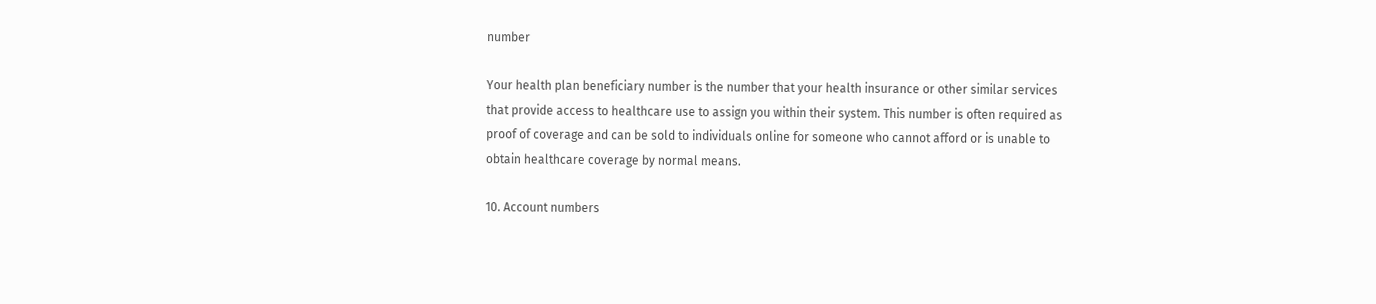number

Your health plan beneficiary number is the number that your health insurance or other similar services that provide access to healthcare use to assign you within their system. This number is often required as proof of coverage and can be sold to individuals online for someone who cannot afford or is unable to obtain healthcare coverage by normal means.

10. Account numbers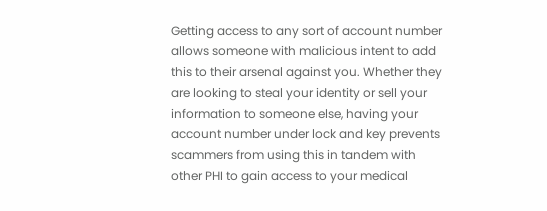Getting access to any sort of account number allows someone with malicious intent to add this to their arsenal against you. Whether they are looking to steal your identity or sell your information to someone else, having your account number under lock and key prevents scammers from using this in tandem with other PHI to gain access to your medical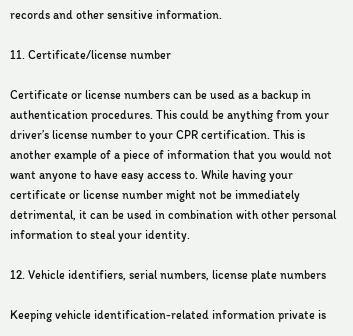records and other sensitive information.

11. Certificate/license number

Certificate or license numbers can be used as a backup in authentication procedures. This could be anything from your driver’s license number to your CPR certification. This is another example of a piece of information that you would not want anyone to have easy access to. While having your certificate or license number might not be immediately detrimental, it can be used in combination with other personal information to steal your identity.

12. Vehicle identifiers, serial numbers, license plate numbers

Keeping vehicle identification-related information private is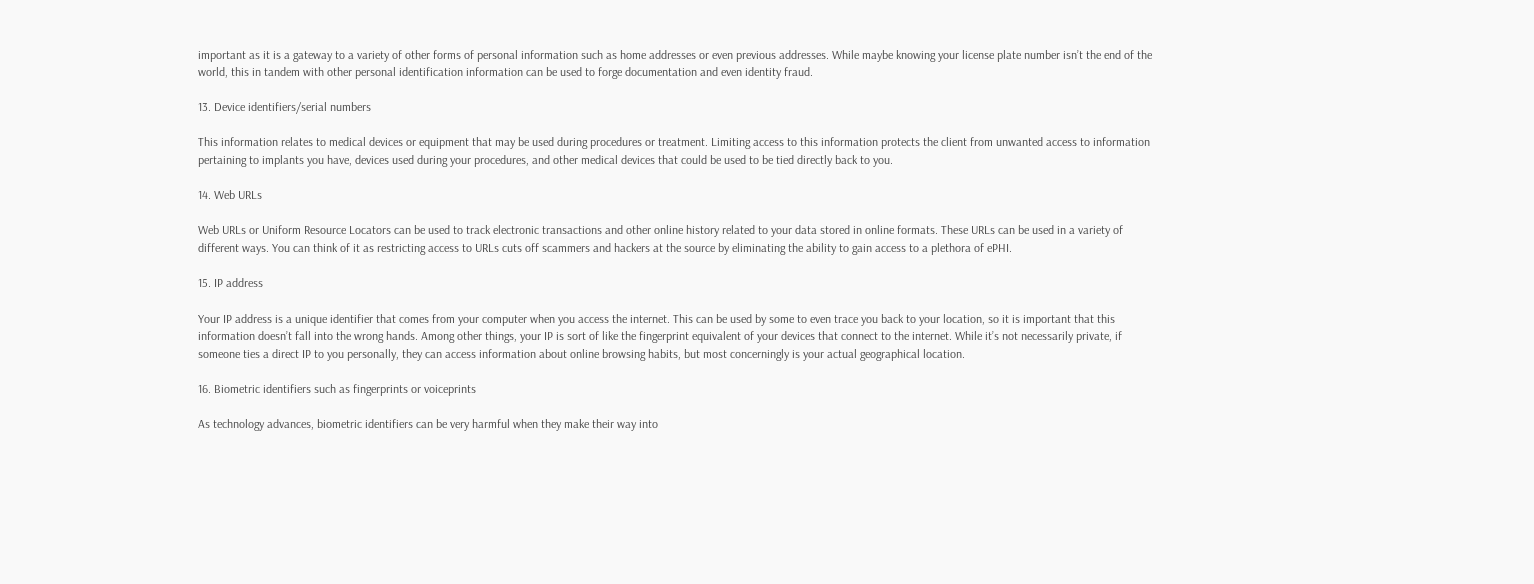important as it is a gateway to a variety of other forms of personal information such as home addresses or even previous addresses. While maybe knowing your license plate number isn’t the end of the world, this in tandem with other personal identification information can be used to forge documentation and even identity fraud.

13. Device identifiers/serial numbers

This information relates to medical devices or equipment that may be used during procedures or treatment. Limiting access to this information protects the client from unwanted access to information pertaining to implants you have, devices used during your procedures, and other medical devices that could be used to be tied directly back to you.

14. Web URLs

Web URLs or Uniform Resource Locators can be used to track electronic transactions and other online history related to your data stored in online formats. These URLs can be used in a variety of different ways. You can think of it as restricting access to URLs cuts off scammers and hackers at the source by eliminating the ability to gain access to a plethora of ePHI.

15. IP address

Your IP address is a unique identifier that comes from your computer when you access the internet. This can be used by some to even trace you back to your location, so it is important that this information doesn’t fall into the wrong hands. Among other things, your IP is sort of like the fingerprint equivalent of your devices that connect to the internet. While it’s not necessarily private, if someone ties a direct IP to you personally, they can access information about online browsing habits, but most concerningly is your actual geographical location.

16. Biometric identifiers such as fingerprints or voiceprints

As technology advances, biometric identifiers can be very harmful when they make their way into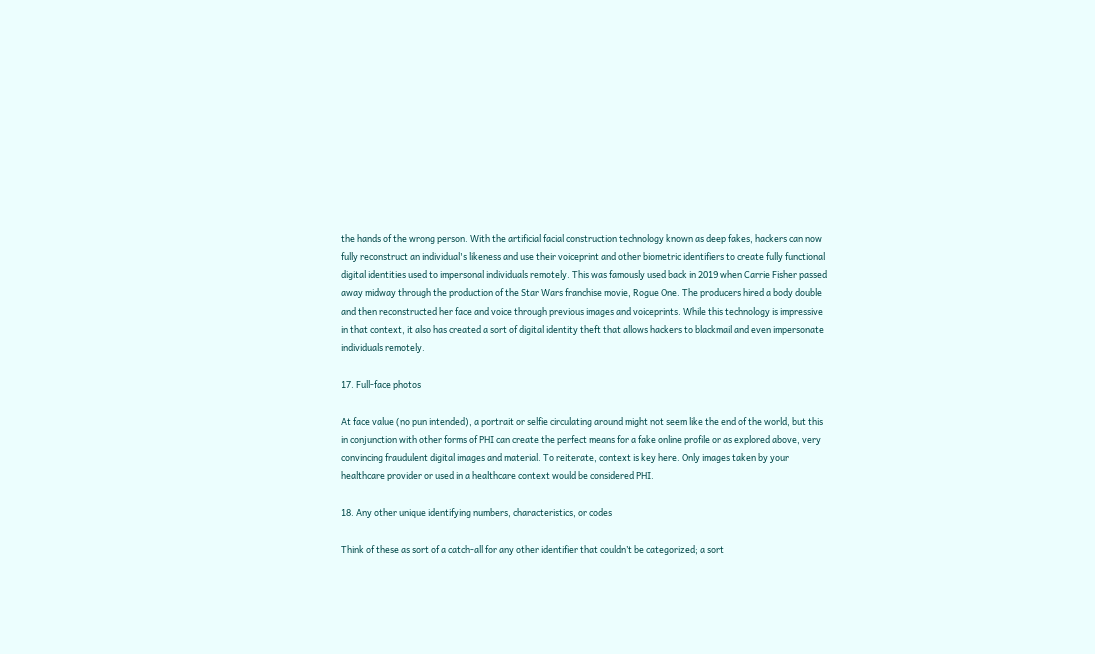the hands of the wrong person. With the artificial facial construction technology known as deep fakes, hackers can now fully reconstruct an individual's likeness and use their voiceprint and other biometric identifiers to create fully functional digital identities used to impersonal individuals remotely. This was famously used back in 2019 when Carrie Fisher passed away midway through the production of the Star Wars franchise movie, Rogue One. The producers hired a body double and then reconstructed her face and voice through previous images and voiceprints. While this technology is impressive in that context, it also has created a sort of digital identity theft that allows hackers to blackmail and even impersonate individuals remotely.

17. Full-face photos

At face value (no pun intended), a portrait or selfie circulating around might not seem like the end of the world, but this in conjunction with other forms of PHI can create the perfect means for a fake online profile or as explored above, very convincing fraudulent digital images and material. To reiterate, context is key here. Only images taken by your healthcare provider or used in a healthcare context would be considered PHI.

18. Any other unique identifying numbers, characteristics, or codes

Think of these as sort of a catch-all for any other identifier that couldn’t be categorized; a sort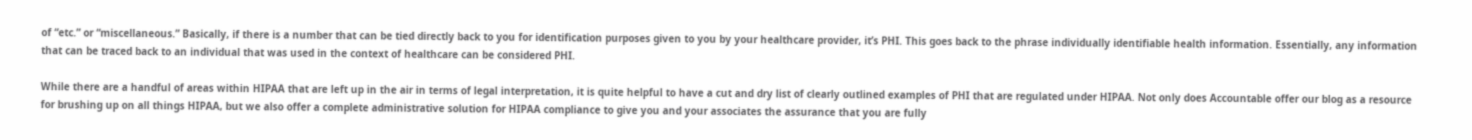of “etc.” or “miscellaneous.” Basically, if there is a number that can be tied directly back to you for identification purposes given to you by your healthcare provider, it’s PHI. This goes back to the phrase individually identifiable health information. Essentially, any information that can be traced back to an individual that was used in the context of healthcare can be considered PHI.

While there are a handful of areas within HIPAA that are left up in the air in terms of legal interpretation, it is quite helpful to have a cut and dry list of clearly outlined examples of PHI that are regulated under HIPAA. Not only does Accountable offer our blog as a resource for brushing up on all things HIPAA, but we also offer a complete administrative solution for HIPAA compliance to give you and your associates the assurance that you are fully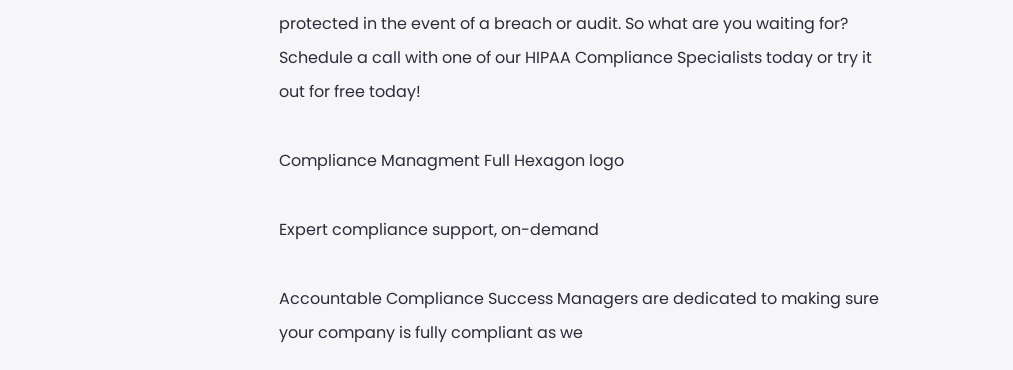protected in the event of a breach or audit. So what are you waiting for? Schedule a call with one of our HIPAA Compliance Specialists today or try it out for free today!

Compliance Managment Full Hexagon logo

Expert compliance support, on-demand

Accountable Compliance Success Managers are dedicated to making sure your company is fully compliant as we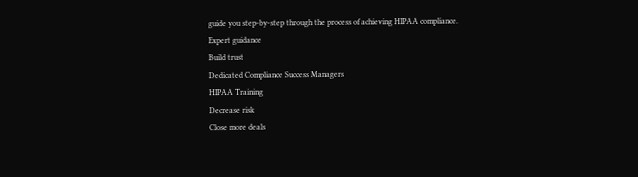guide you step-by-step through the process of achieving HIPAA compliance.
Expert guidance
Build trust
Dedicated Compliance Success Managers
HIPAA Training
Decrease risk
Close more deals